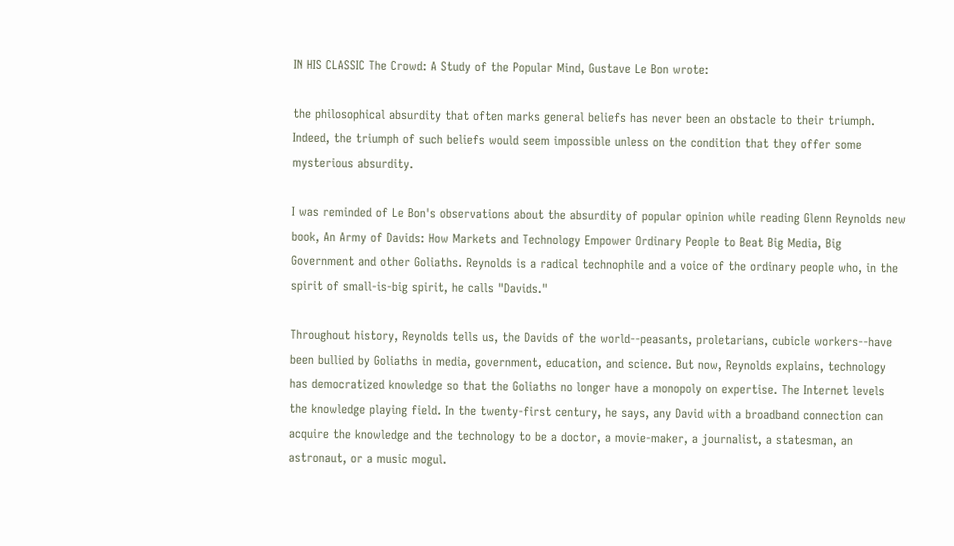IN HIS CLASSIC The Crowd: A Study of the Popular Mind, Gustave Le Bon wrote:

the philosophical absurdity that often marks general beliefs has never been an obstacle to their triumph. Indeed, the triumph of such beliefs would seem impossible unless on the condition that they offer some mysterious absurdity.

I was reminded of Le Bon's observations about the absurdity of popular opinion while reading Glenn Reynolds new book, An Army of Davids: How Markets and Technology Empower Ordinary People to Beat Big Media, Big Government and other Goliaths. Reynolds is a radical technophile and a voice of the ordinary people who, in the spirit of small-is-big spirit, he calls "Davids."

Throughout history, Reynolds tells us, the Davids of the world--peasants, proletarians, cubicle workers--have been bullied by Goliaths in media, government, education, and science. But now, Reynolds explains, technology has democratized knowledge so that the Goliaths no longer have a monopoly on expertise. The Internet levels the knowledge playing field. In the twenty-first century, he says, any David with a broadband connection can acquire the knowledge and the technology to be a doctor, a movie-maker, a journalist, a statesman, an astronaut, or a music mogul.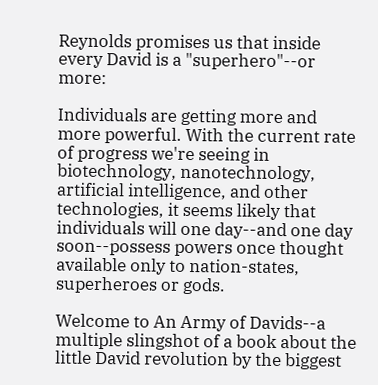Reynolds promises us that inside every David is a "superhero"--or more:

Individuals are getting more and more powerful. With the current rate of progress we're seeing in biotechnology, nanotechnology, artificial intelligence, and other technologies, it seems likely that individuals will one day--and one day soon--possess powers once thought available only to nation-states, superheroes or gods.

Welcome to An Army of Davids--a multiple slingshot of a book about the little David revolution by the biggest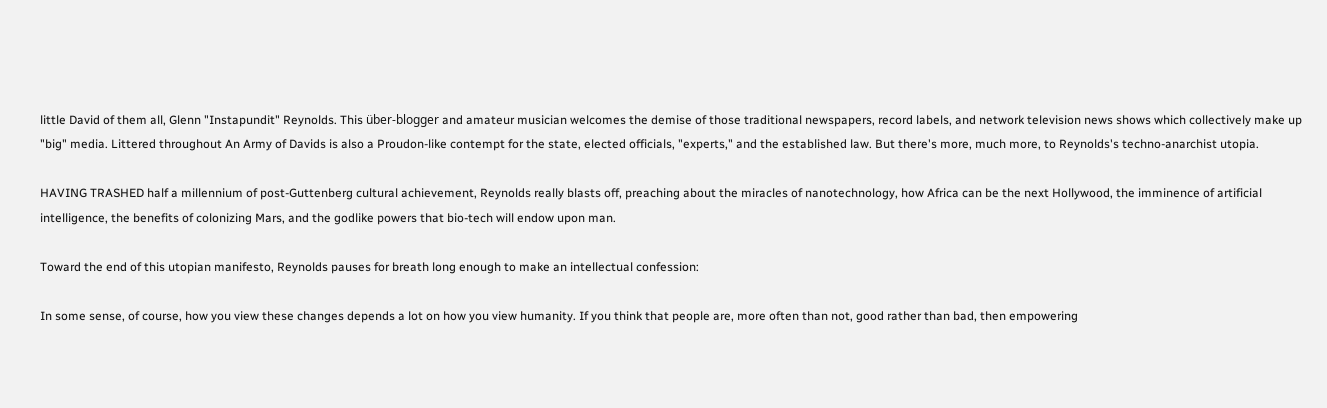little David of them all, Glenn "Instapundit" Reynolds. This über-blogger and amateur musician welcomes the demise of those traditional newspapers, record labels, and network television news shows which collectively make up "big" media. Littered throughout An Army of Davids is also a Proudon-like contempt for the state, elected officials, "experts," and the established law. But there's more, much more, to Reynolds's techno-anarchist utopia.

HAVING TRASHED half a millennium of post-Guttenberg cultural achievement, Reynolds really blasts off, preaching about the miracles of nanotechnology, how Africa can be the next Hollywood, the imminence of artificial intelligence, the benefits of colonizing Mars, and the godlike powers that bio-tech will endow upon man.

Toward the end of this utopian manifesto, Reynolds pauses for breath long enough to make an intellectual confession:

In some sense, of course, how you view these changes depends a lot on how you view humanity. If you think that people are, more often than not, good rather than bad, then empowering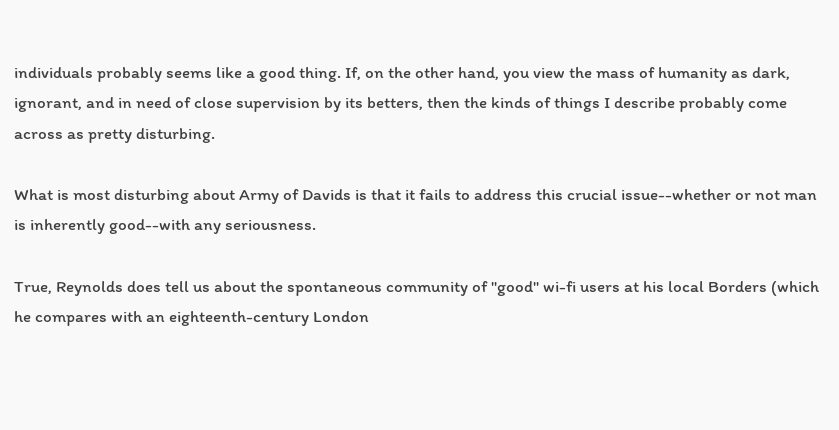individuals probably seems like a good thing. If, on the other hand, you view the mass of humanity as dark, ignorant, and in need of close supervision by its betters, then the kinds of things I describe probably come across as pretty disturbing.

What is most disturbing about Army of Davids is that it fails to address this crucial issue--whether or not man is inherently good--with any seriousness.

True, Reynolds does tell us about the spontaneous community of "good" wi-fi users at his local Borders (which he compares with an eighteenth-century London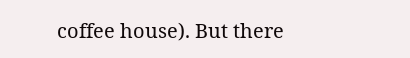coffee house). But there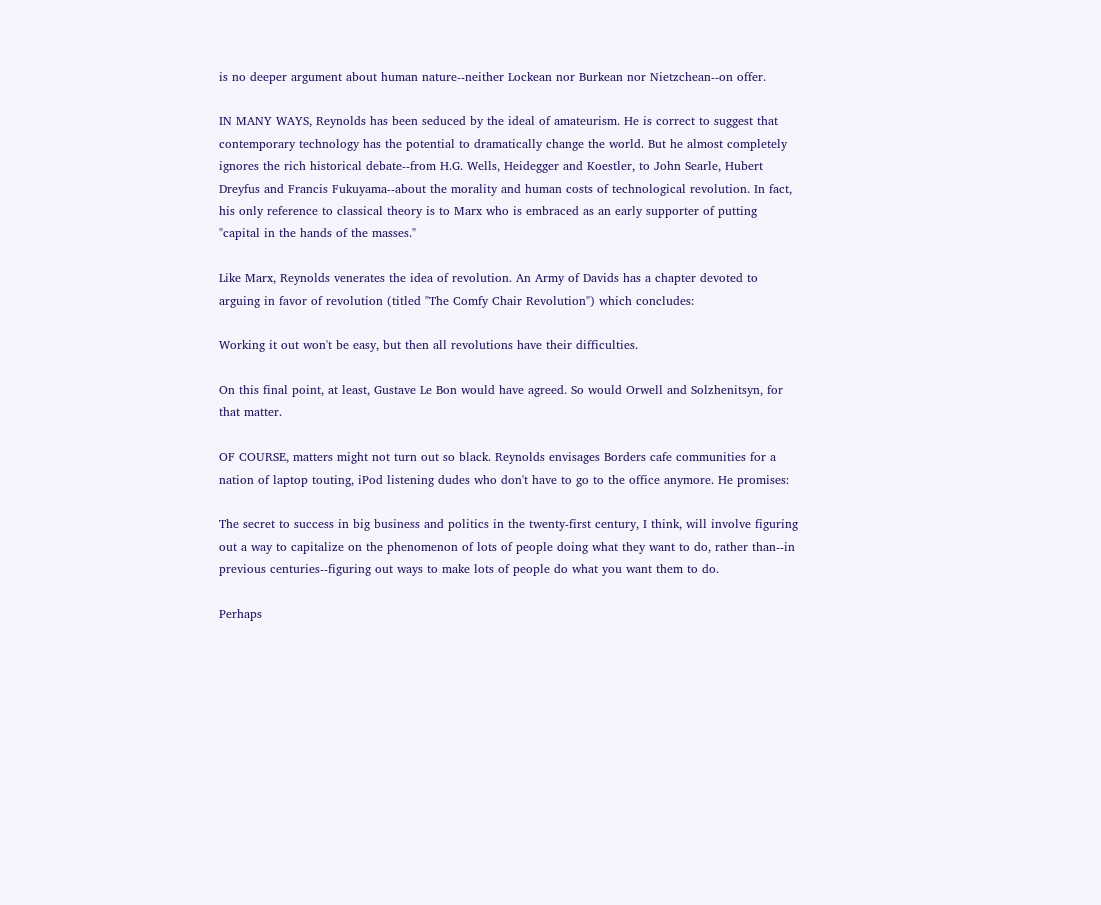is no deeper argument about human nature--neither Lockean nor Burkean nor Nietzchean--on offer.

IN MANY WAYS, Reynolds has been seduced by the ideal of amateurism. He is correct to suggest that contemporary technology has the potential to dramatically change the world. But he almost completely ignores the rich historical debate--from H.G. Wells, Heidegger and Koestler, to John Searle, Hubert Dreyfus and Francis Fukuyama--about the morality and human costs of technological revolution. In fact, his only reference to classical theory is to Marx who is embraced as an early supporter of putting "capital in the hands of the masses."

Like Marx, Reynolds venerates the idea of revolution. An Army of Davids has a chapter devoted to arguing in favor of revolution (titled "The Comfy Chair Revolution") which concludes:

Working it out won't be easy, but then all revolutions have their difficulties.

On this final point, at least, Gustave Le Bon would have agreed. So would Orwell and Solzhenitsyn, for that matter.

OF COURSE, matters might not turn out so black. Reynolds envisages Borders cafe communities for a nation of laptop touting, iPod listening dudes who don't have to go to the office anymore. He promises:

The secret to success in big business and politics in the twenty-first century, I think, will involve figuring out a way to capitalize on the phenomenon of lots of people doing what they want to do, rather than--in previous centuries--figuring out ways to make lots of people do what you want them to do.

Perhaps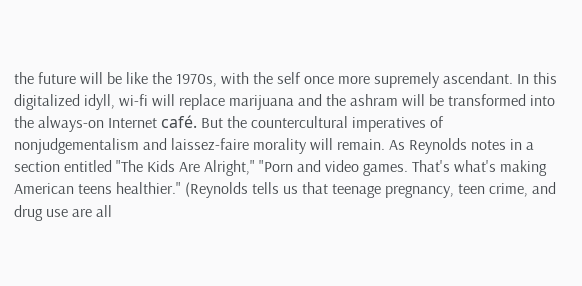the future will be like the 1970s, with the self once more supremely ascendant. In this digitalized idyll, wi-fi will replace marijuana and the ashram will be transformed into the always-on Internet café. But the countercultural imperatives of nonjudgementalism and laissez-faire morality will remain. As Reynolds notes in a section entitled "The Kids Are Alright," "Porn and video games. That's what's making American teens healthier." (Reynolds tells us that teenage pregnancy, teen crime, and drug use are all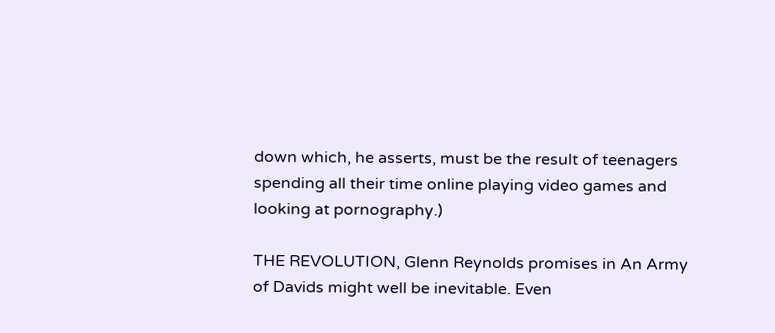down which, he asserts, must be the result of teenagers spending all their time online playing video games and looking at pornography.)

THE REVOLUTION, Glenn Reynolds promises in An Army of Davids might well be inevitable. Even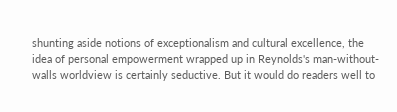shunting aside notions of exceptionalism and cultural excellence, the idea of personal empowerment wrapped up in Reynolds's man-without-walls worldview is certainly seductive. But it would do readers well to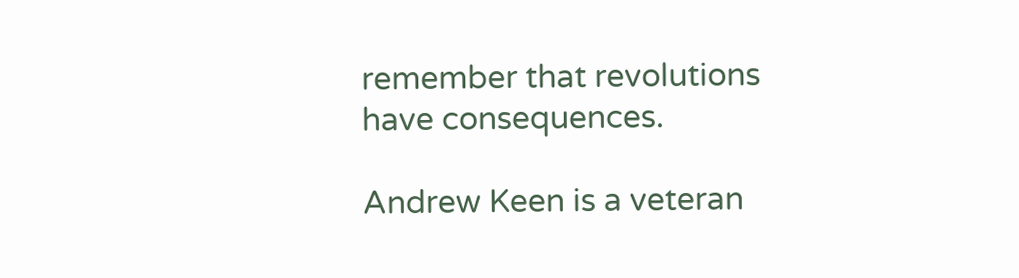remember that revolutions have consequences.

Andrew Keen is a veteran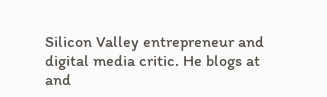Silicon Valley entrepreneur and digital media critic. He blogs at and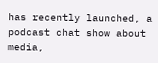has recently launched, a podcast chat show about media,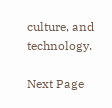culture, and technology.

Next Page